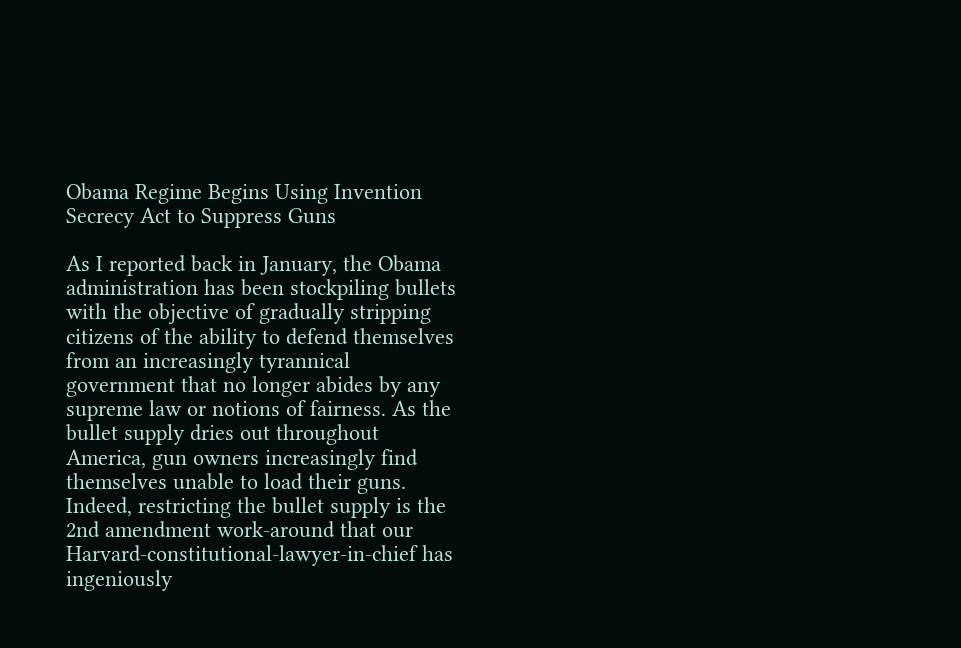Obama Regime Begins Using Invention Secrecy Act to Suppress Guns

As I reported back in January, the Obama administration has been stockpiling bullets with the objective of gradually stripping citizens of the ability to defend themselves from an increasingly tyrannical government that no longer abides by any supreme law or notions of fairness. As the bullet supply dries out throughout America, gun owners increasingly find themselves unable to load their guns. Indeed, restricting the bullet supply is the 2nd amendment work-around that our Harvard-constitutional-lawyer-in-chief has ingeniously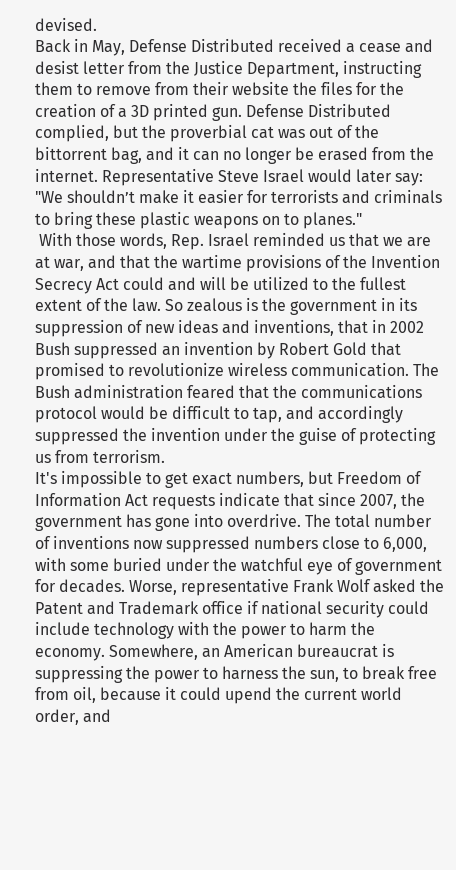devised.
Back in May, Defense Distributed received a cease and desist letter from the Justice Department, instructing them to remove from their website the files for the creation of a 3D printed gun. Defense Distributed complied, but the proverbial cat was out of the bittorrent bag, and it can no longer be erased from the internet. Representative Steve Israel would later say: "We shouldn’t make it easier for terrorists and criminals to bring these plastic weapons on to planes."
 With those words, Rep. Israel reminded us that we are at war, and that the wartime provisions of the Invention Secrecy Act could and will be utilized to the fullest extent of the law. So zealous is the government in its suppression of new ideas and inventions, that in 2002 Bush suppressed an invention by Robert Gold that promised to revolutionize wireless communication. The Bush administration feared that the communications protocol would be difficult to tap, and accordingly suppressed the invention under the guise of protecting us from terrorism.
It's impossible to get exact numbers, but Freedom of Information Act requests indicate that since 2007, the government has gone into overdrive. The total number of inventions now suppressed numbers close to 6,000, with some buried under the watchful eye of government for decades. Worse, representative Frank Wolf asked the Patent and Trademark office if national security could include technology with the power to harm the economy. Somewhere, an American bureaucrat is suppressing the power to harness the sun, to break free from oil, because it could upend the current world order, and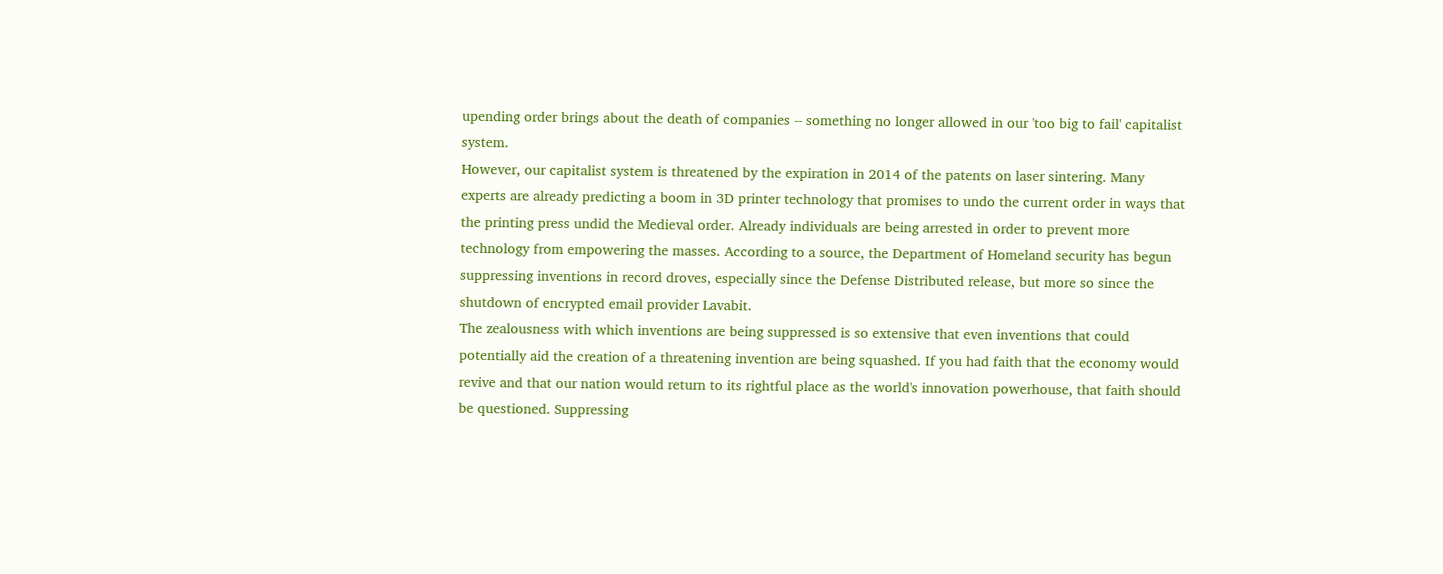upending order brings about the death of companies -- something no longer allowed in our 'too big to fail' capitalist system.
However, our capitalist system is threatened by the expiration in 2014 of the patents on laser sintering. Many experts are already predicting a boom in 3D printer technology that promises to undo the current order in ways that the printing press undid the Medieval order. Already individuals are being arrested in order to prevent more technology from empowering the masses. According to a source, the Department of Homeland security has begun suppressing inventions in record droves, especially since the Defense Distributed release, but more so since the shutdown of encrypted email provider Lavabit.
The zealousness with which inventions are being suppressed is so extensive that even inventions that could potentially aid the creation of a threatening invention are being squashed. If you had faith that the economy would revive and that our nation would return to its rightful place as the world's innovation powerhouse, that faith should be questioned. Suppressing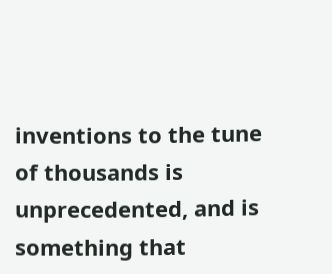inventions to the tune of thousands is unprecedented, and is something that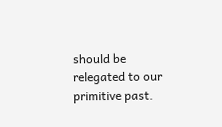should be relegated to our primitive past.